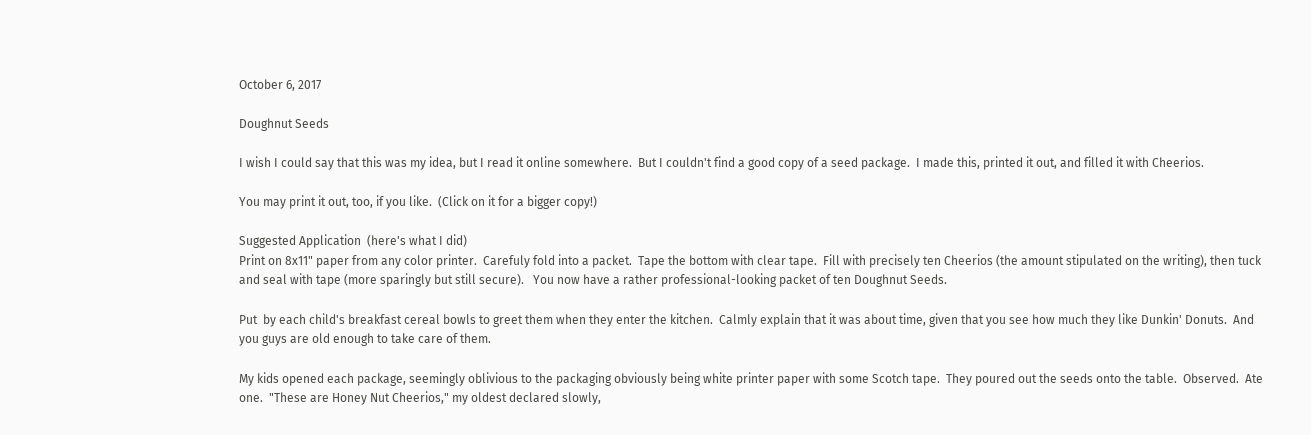October 6, 2017

Doughnut Seeds

I wish I could say that this was my idea, but I read it online somewhere.  But I couldn't find a good copy of a seed package.  I made this, printed it out, and filled it with Cheerios.

You may print it out, too, if you like.  (Click on it for a bigger copy!)

Suggested Application  (here's what I did)
Print on 8x11" paper from any color printer.  Carefuly fold into a packet.  Tape the bottom with clear tape.  Fill with precisely ten Cheerios (the amount stipulated on the writing), then tuck and seal with tape (more sparingly but still secure).   You now have a rather professional-looking packet of ten Doughnut Seeds.

Put  by each child's breakfast cereal bowls to greet them when they enter the kitchen.  Calmly explain that it was about time, given that you see how much they like Dunkin' Donuts.  And you guys are old enough to take care of them.

My kids opened each package, seemingly oblivious to the packaging obviously being white printer paper with some Scotch tape.  They poured out the seeds onto the table.  Observed.  Ate one.  "These are Honey Nut Cheerios," my oldest declared slowly,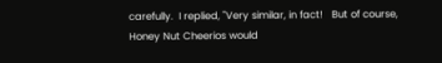carefully.  I replied, "Very similar, in fact!   But of course, Honey Nut Cheerios would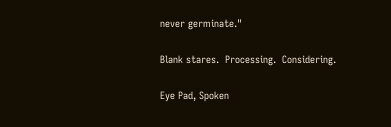never germinate."

Blank stares.  Processing.  Considering.

Eye Pad, Spoken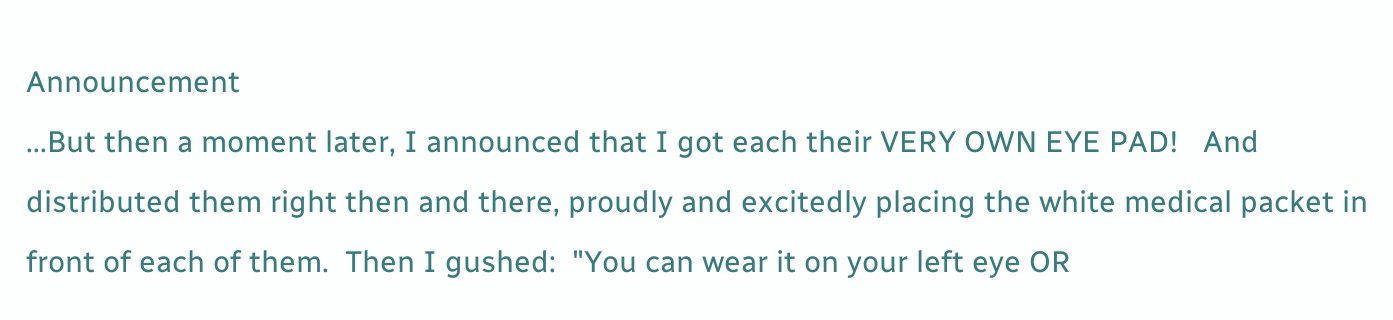Announcement
...But then a moment later, I announced that I got each their VERY OWN EYE PAD!   And distributed them right then and there, proudly and excitedly placing the white medical packet in front of each of them.  Then I gushed:  "You can wear it on your left eye OR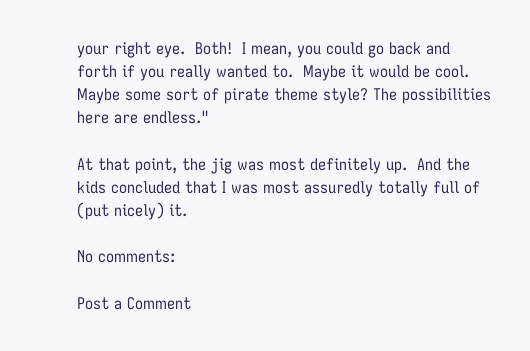your right eye.  Both!  I mean, you could go back and forth if you really wanted to.  Maybe it would be cool.  Maybe some sort of pirate theme style? The possibilities here are endless."

At that point, the jig was most definitely up.  And the kids concluded that I was most assuredly totally full of (put nicely) it.

No comments:

Post a Comment